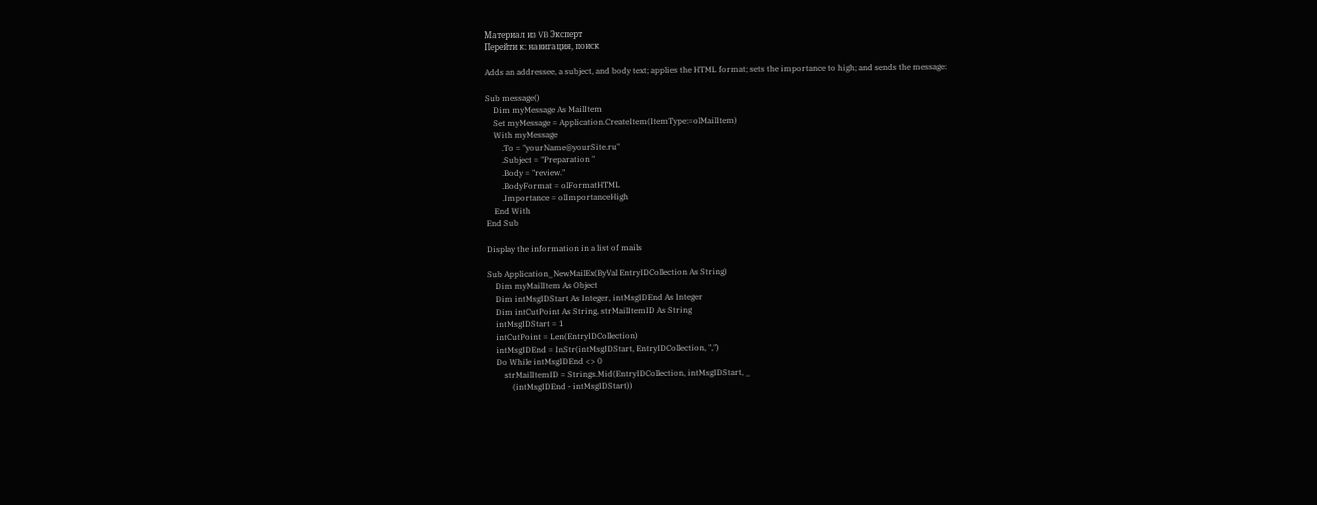Материал из VB Эксперт
Перейти к: навигация, поиск

Adds an addressee, a subject, and body text; applies the HTML format; sets the importance to high; and sends the message:

Sub message()
    Dim myMessage As MailItem
    Set myMessage = Application.CreateItem(ItemType:=olMailItem)
    With myMessage
        .To = "yourName@yourSite.ru"
        .Subject = "Preparation "
        .Body = "review."
        .BodyFormat = olFormatHTML
        .Importance = olImportanceHigh
    End With
End Sub

Display the information in a list of mails

Sub Application_NewMailEx(ByVal EntryIDCollection As String)
    Dim myMailItem As Object
    Dim intMsgIDStart As Integer, intMsgIDEnd As Integer
    Dim intCutPoint As String, strMailItemID As String
    intMsgIDStart = 1
    intCutPoint = Len(EntryIDCollection)
    intMsgIDEnd = InStr(intMsgIDStart, EntryIDCollection, ",")
    Do While intMsgIDEnd <> 0
        strMailItemID = Strings.Mid(EntryIDCollection, intMsgIDStart, _
            (intMsgIDEnd - intMsgIDStart))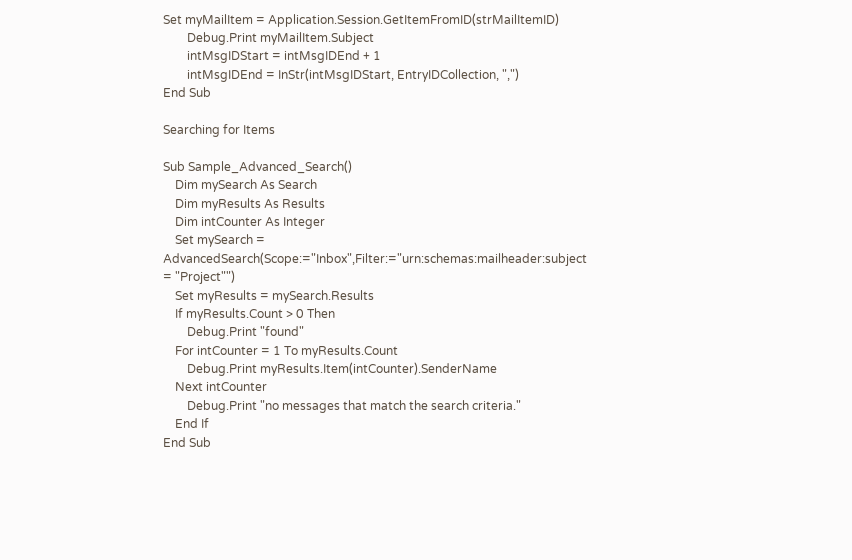Set myMailItem = Application.Session.GetItemFromID(strMailItemID)
        Debug.Print myMailItem.Subject
        intMsgIDStart = intMsgIDEnd + 1
        intMsgIDEnd = InStr(intMsgIDStart, EntryIDCollection, ",")
End Sub

Searching for Items

Sub Sample_Advanced_Search()
    Dim mySearch As Search
    Dim myResults As Results
    Dim intCounter As Integer
    Set mySearch = AdvancedSearch(Scope:="Inbox",Filter:="urn:schemas:mailheader:subject = "Project"")
    Set myResults = mySearch.Results
    If myResults.Count > 0 Then
        Debug.Print "found"
    For intCounter = 1 To myResults.Count
        Debug.Print myResults.Item(intCounter).SenderName
    Next intCounter
        Debug.Print "no messages that match the search criteria."
    End If
End Sub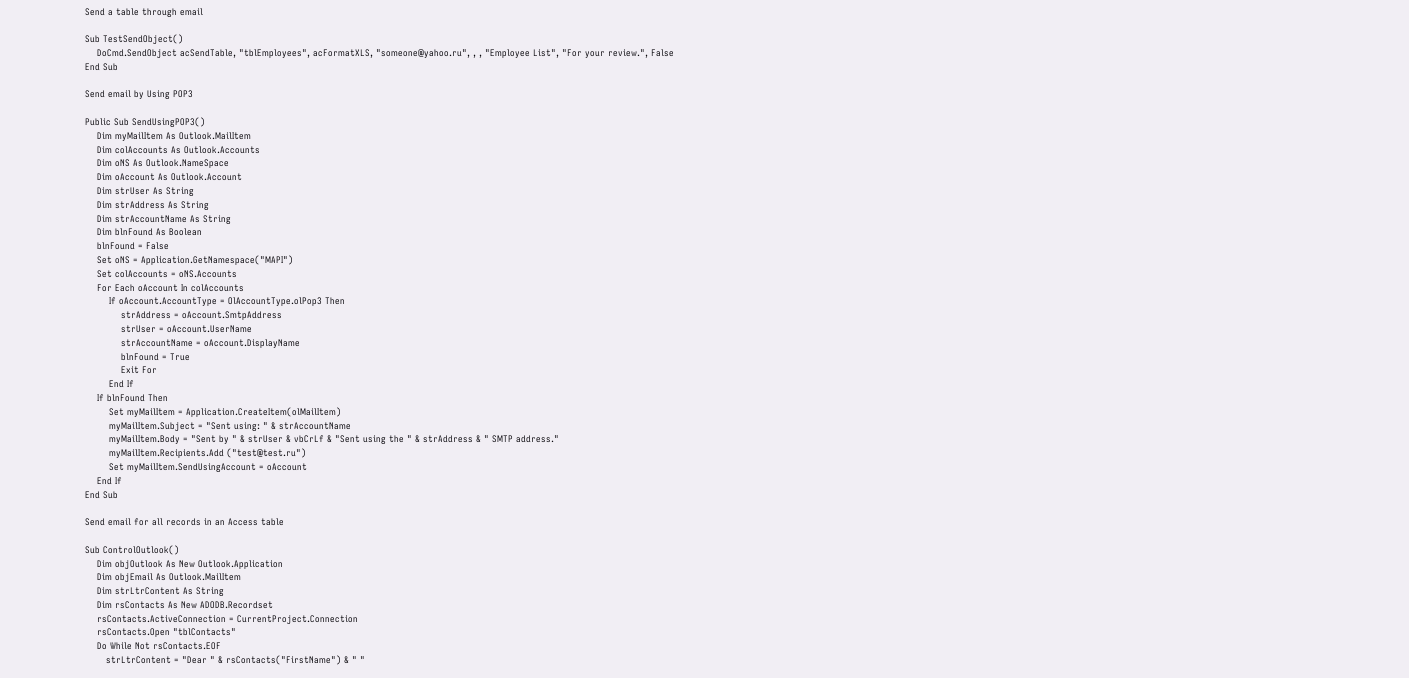Send a table through email

Sub TestSendObject()
    DoCmd.SendObject acSendTable, "tblEmployees", acFormatXLS, "someone@yahoo.ru", , , "Employee List", "For your review.", False
End Sub

Send email by Using POP3

Public Sub SendUsingPOP3()
    Dim myMailItem As Outlook.MailItem
    Dim colAccounts As Outlook.Accounts
    Dim oNS As Outlook.NameSpace
    Dim oAccount As Outlook.Account
    Dim strUser As String
    Dim strAddress As String
    Dim strAccountName As String
    Dim blnFound As Boolean
    blnFound = False
    Set oNS = Application.GetNamespace("MAPI")
    Set colAccounts = oNS.Accounts
    For Each oAccount In colAccounts
        If oAccount.AccountType = OlAccountType.olPop3 Then
            strAddress = oAccount.SmtpAddress
            strUser = oAccount.UserName
            strAccountName = oAccount.DisplayName
            blnFound = True
            Exit For
        End If
    If blnFound Then
        Set myMailItem = Application.CreateItem(olMailItem)
        myMailItem.Subject = "Sent using: " & strAccountName
        myMailItem.Body = "Sent by " & strUser & vbCrLf & "Sent using the " & strAddress & " SMTP address."
        myMailItem.Recipients.Add ("test@test.ru")
        Set myMailItem.SendUsingAccount = oAccount
    End If
End Sub

Send email for all records in an Access table

Sub ControlOutlook()
    Dim objOutlook As New Outlook.Application
    Dim objEmail As Outlook.MailItem
    Dim strLtrContent As String
    Dim rsContacts As New ADODB.Recordset
    rsContacts.ActiveConnection = CurrentProject.Connection
    rsContacts.Open "tblContacts"
    Do While Not rsContacts.EOF
       strLtrContent = "Dear " & rsContacts("FirstName") & " "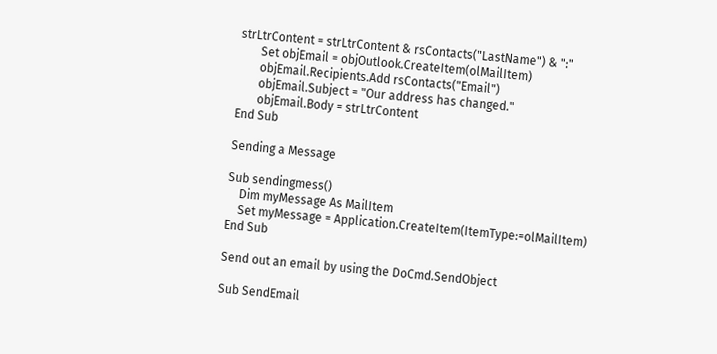strLtrContent = strLtrContent & rsContacts("LastName") & ":"
       Set objEmail = objOutlook.CreateItem(olMailItem)
       objEmail.Recipients.Add rsContacts("Email")
       objEmail.Subject = "Our address has changed."
       objEmail.Body = strLtrContent
End Sub

Sending a Message

Sub sendingmess()
    Dim myMessage As MailItem
    Set myMessage = Application.CreateItem(ItemType:=olMailItem)
End Sub

Send out an email by using the DoCmd.SendObject

Sub SendEmail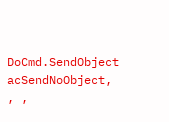DoCmd.SendObject acSendNoObject, , ,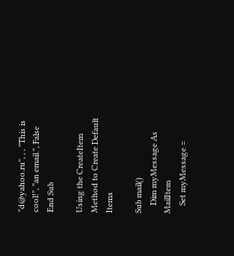"d@yahoo.ru", , , "This is cool!", "an email.", False
End Sub

Using the CreateItem Method to Create Default Items

Sub mail()
    Dim myMessage As MailItem
    Set myMessage =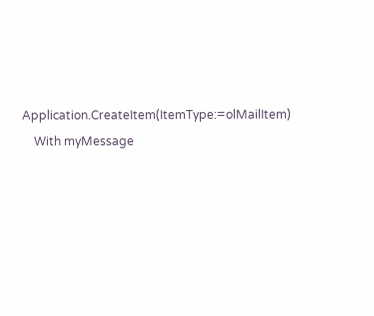Application.CreateItem(ItemType:=olMailItem)
    With myMessage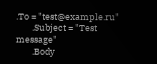.To = "test@example.ru"
        .Subject = "Test message"
        .Body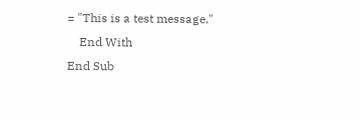= "This is a test message."
    End With
End Sub